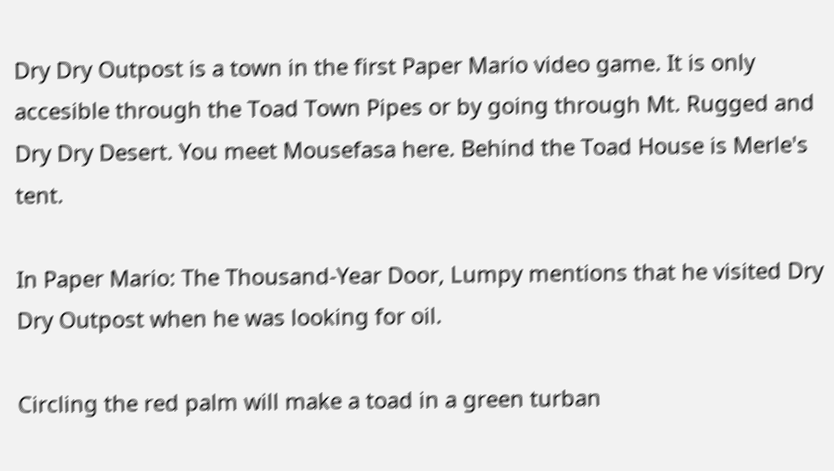Dry Dry Outpost is a town in the first Paper Mario video game. It is only accesible through the Toad Town Pipes or by going through Mt. Rugged and Dry Dry Desert. You meet Mousefasa here. Behind the Toad House is Merle's tent.

In Paper Mario: The Thousand-Year Door, Lumpy mentions that he visited Dry Dry Outpost when he was looking for oil.

Circling the red palm will make a toad in a green turban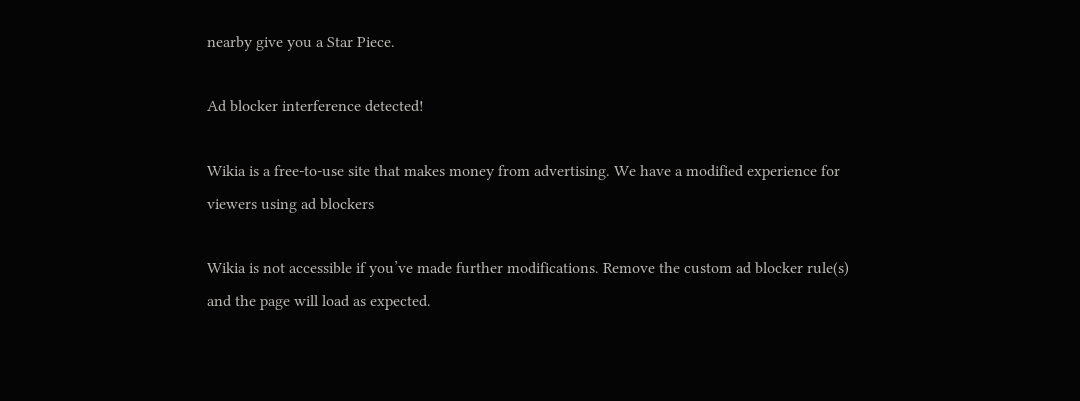nearby give you a Star Piece.

Ad blocker interference detected!

Wikia is a free-to-use site that makes money from advertising. We have a modified experience for viewers using ad blockers

Wikia is not accessible if you’ve made further modifications. Remove the custom ad blocker rule(s) and the page will load as expected.